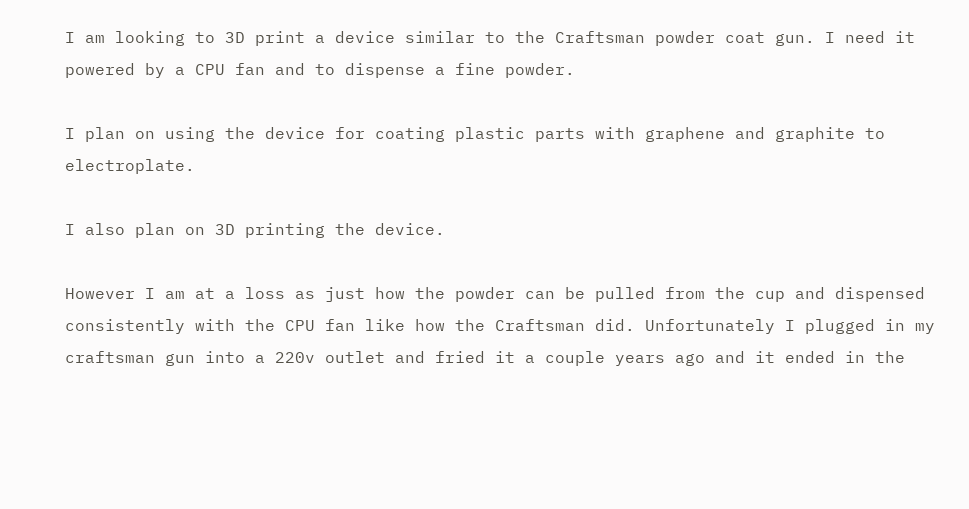I am looking to 3D print a device similar to the Craftsman powder coat gun. I need it powered by a CPU fan and to dispense a fine powder.

I plan on using the device for coating plastic parts with graphene and graphite to electroplate.

I also plan on 3D printing the device.

However I am at a loss as just how the powder can be pulled from the cup and dispensed consistently with the CPU fan like how the Craftsman did. Unfortunately I plugged in my craftsman gun into a 220v outlet and fried it a couple years ago and it ended in the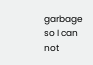garbage so I can not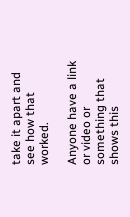take it apart and see how that worked.

Anyone have a link or video or something that shows this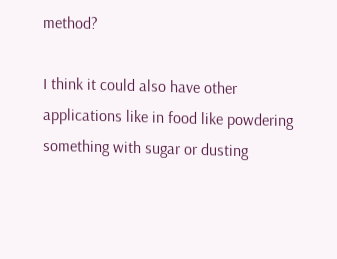method?

I think it could also have other applications like in food like powdering something with sugar or dusting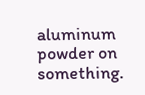aluminum powder on something.